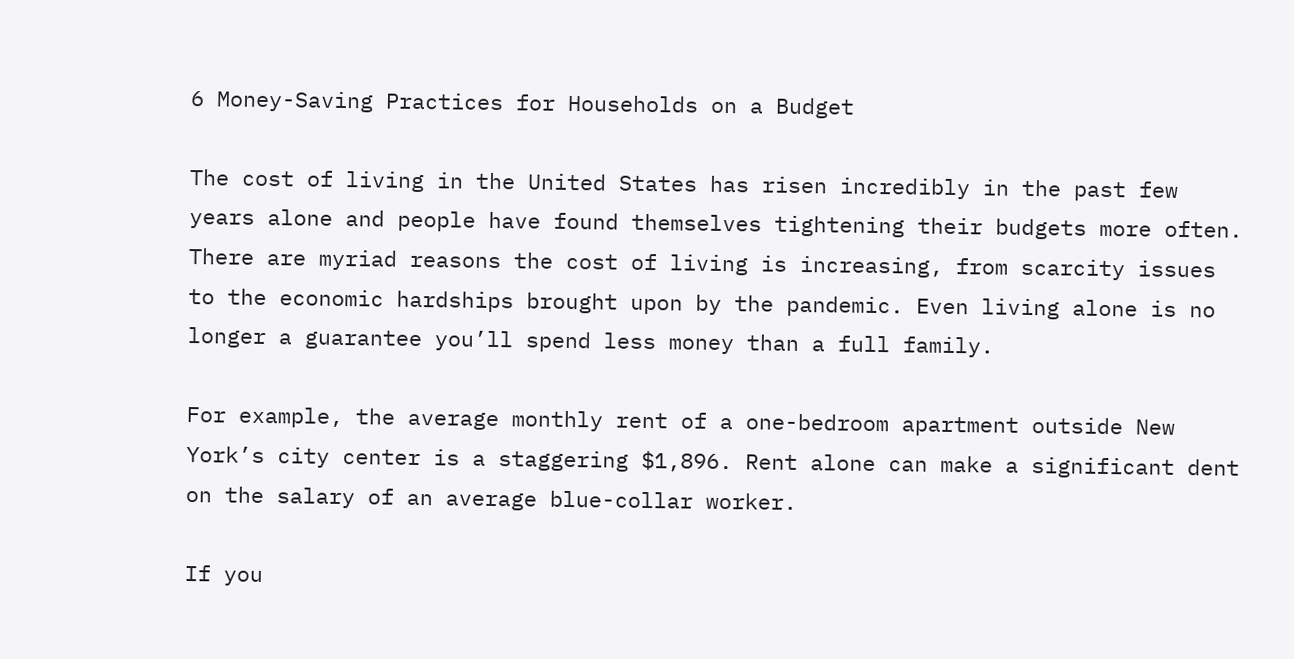6 Money-Saving Practices for Households on a Budget

The cost of living in the United States has risen incredibly in the past few years alone and people have found themselves tightening their budgets more often. There are myriad reasons the cost of living is increasing, from scarcity issues to the economic hardships brought upon by the pandemic. Even living alone is no longer a guarantee you’ll spend less money than a full family.

For example, the average monthly rent of a one-bedroom apartment outside New York’s city center is a staggering $1,896. Rent alone can make a significant dent on the salary of an average blue-collar worker.

If you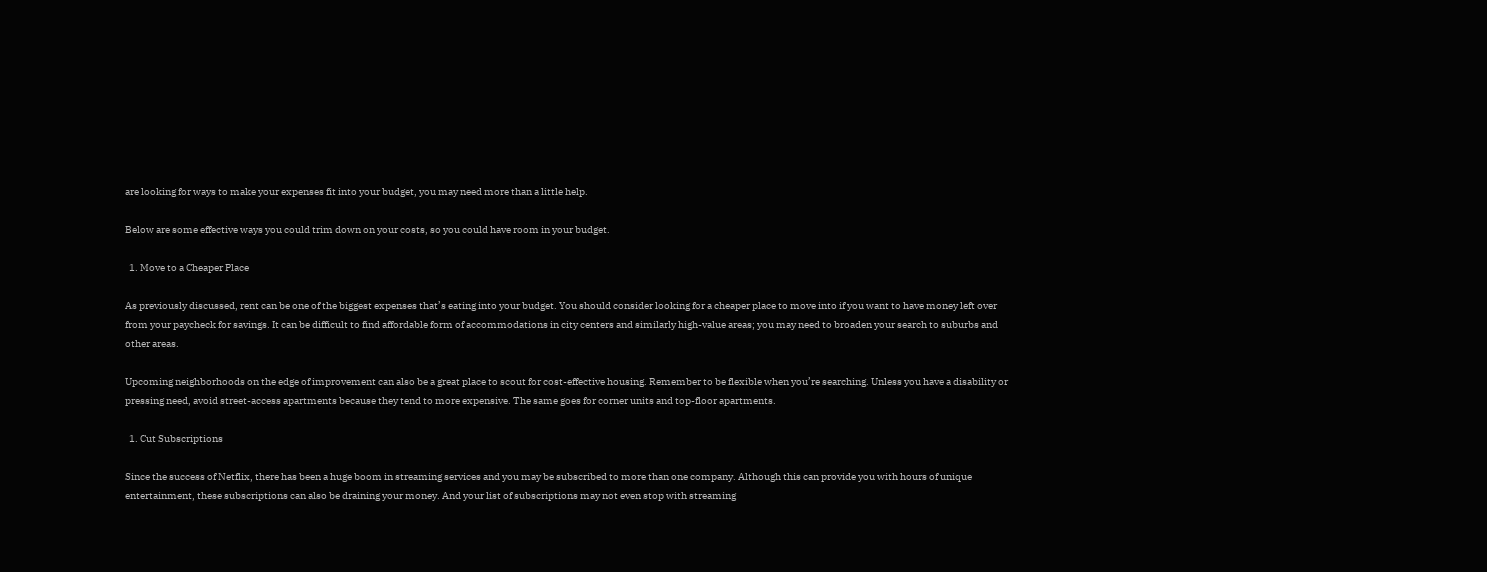are looking for ways to make your expenses fit into your budget, you may need more than a little help.

Below are some effective ways you could trim down on your costs, so you could have room in your budget.

  1. Move to a Cheaper Place

As previously discussed, rent can be one of the biggest expenses that’s eating into your budget. You should consider looking for a cheaper place to move into if you want to have money left over from your paycheck for savings. It can be difficult to find affordable form of accommodations in city centers and similarly high-value areas; you may need to broaden your search to suburbs and other areas.

Upcoming neighborhoods on the edge of improvement can also be a great place to scout for cost-effective housing. Remember to be flexible when you’re searching. Unless you have a disability or pressing need, avoid street-access apartments because they tend to more expensive. The same goes for corner units and top-floor apartments.

  1. Cut Subscriptions

Since the success of Netflix, there has been a huge boom in streaming services and you may be subscribed to more than one company. Although this can provide you with hours of unique entertainment, these subscriptions can also be draining your money. And your list of subscriptions may not even stop with streaming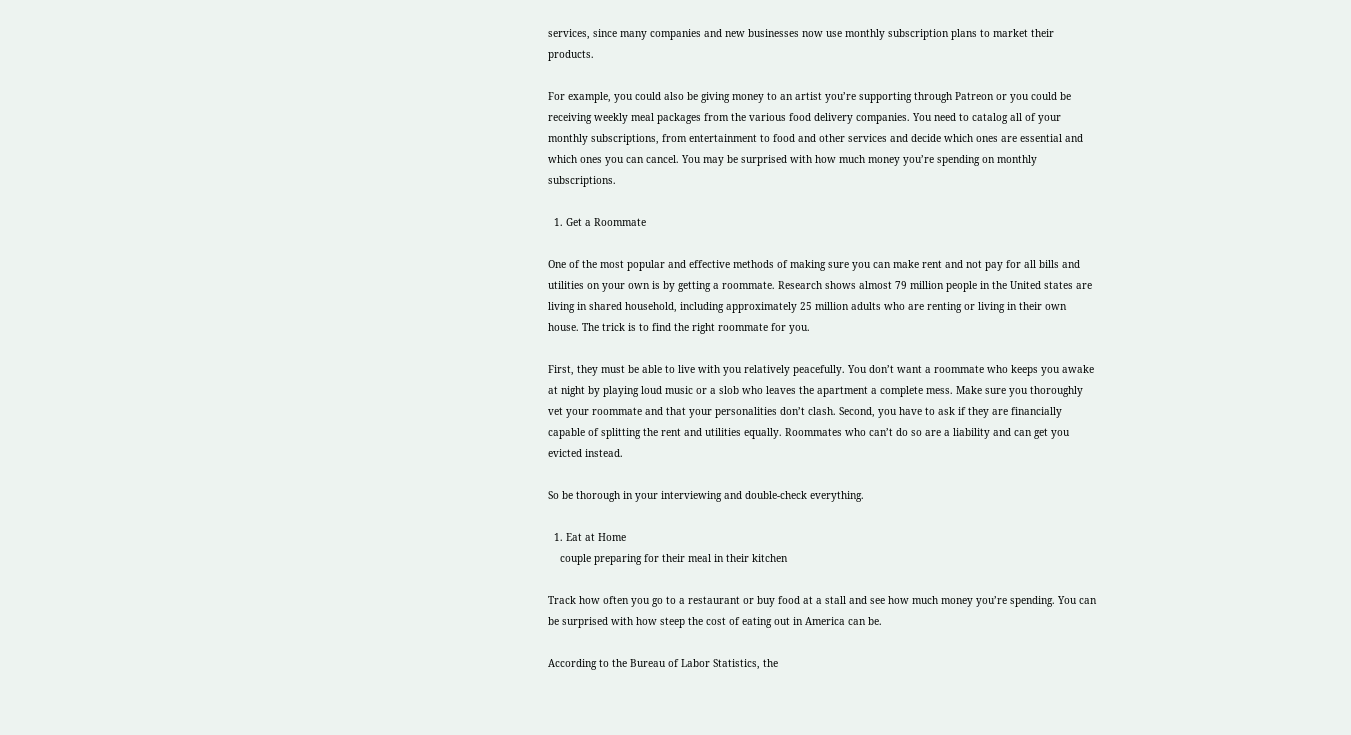services, since many companies and new businesses now use monthly subscription plans to market their products.

For example, you could also be giving money to an artist you’re supporting through Patreon or you could be receiving weekly meal packages from the various food delivery companies. You need to catalog all of your monthly subscriptions, from entertainment to food and other services and decide which ones are essential and which ones you can cancel. You may be surprised with how much money you’re spending on monthly subscriptions.

  1. Get a Roommate

One of the most popular and effective methods of making sure you can make rent and not pay for all bills and utilities on your own is by getting a roommate. Research shows almost 79 million people in the United states are living in shared household, including approximately 25 million adults who are renting or living in their own house. The trick is to find the right roommate for you.

First, they must be able to live with you relatively peacefully. You don’t want a roommate who keeps you awake at night by playing loud music or a slob who leaves the apartment a complete mess. Make sure you thoroughly vet your roommate and that your personalities don’t clash. Second, you have to ask if they are financially capable of splitting the rent and utilities equally. Roommates who can’t do so are a liability and can get you evicted instead.

So be thorough in your interviewing and double-check everything.

  1. Eat at Home
    couple preparing for their meal in their kitchen

Track how often you go to a restaurant or buy food at a stall and see how much money you’re spending. You can be surprised with how steep the cost of eating out in America can be.

According to the Bureau of Labor Statistics, the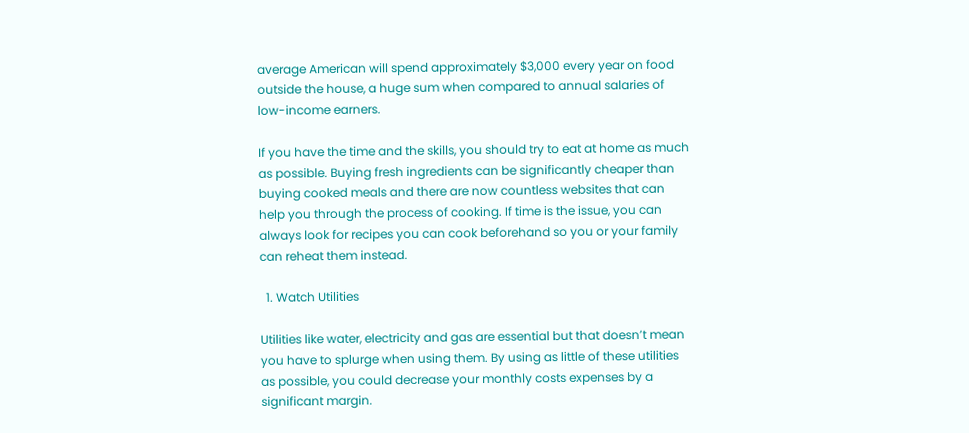average American will spend approximately $3,000 every year on food outside the house, a huge sum when compared to annual salaries of low-income earners.

If you have the time and the skills, you should try to eat at home as much as possible. Buying fresh ingredients can be significantly cheaper than buying cooked meals and there are now countless websites that can help you through the process of cooking. If time is the issue, you can always look for recipes you can cook beforehand so you or your family can reheat them instead.

  1. Watch Utilities

Utilities like water, electricity and gas are essential but that doesn’t mean you have to splurge when using them. By using as little of these utilities as possible, you could decrease your monthly costs expenses by a significant margin.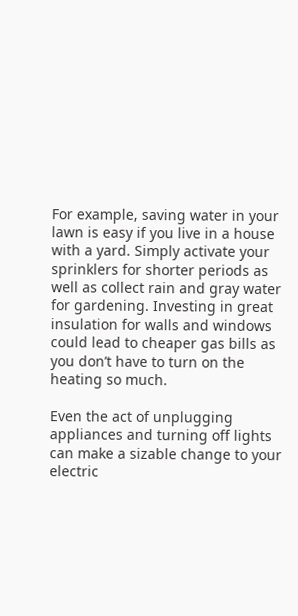For example, saving water in your lawn is easy if you live in a house with a yard. Simply activate your sprinklers for shorter periods as well as collect rain and gray water for gardening. Investing in great insulation for walls and windows could lead to cheaper gas bills as you don’t have to turn on the heating so much.

Even the act of unplugging appliances and turning off lights can make a sizable change to your electric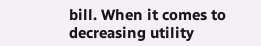bill. When it comes to decreasing utility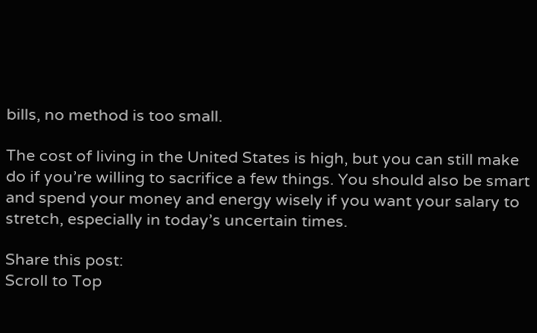bills, no method is too small.

The cost of living in the United States is high, but you can still make do if you’re willing to sacrifice a few things. You should also be smart and spend your money and energy wisely if you want your salary to stretch, especially in today’s uncertain times.

Share this post:
Scroll to Top